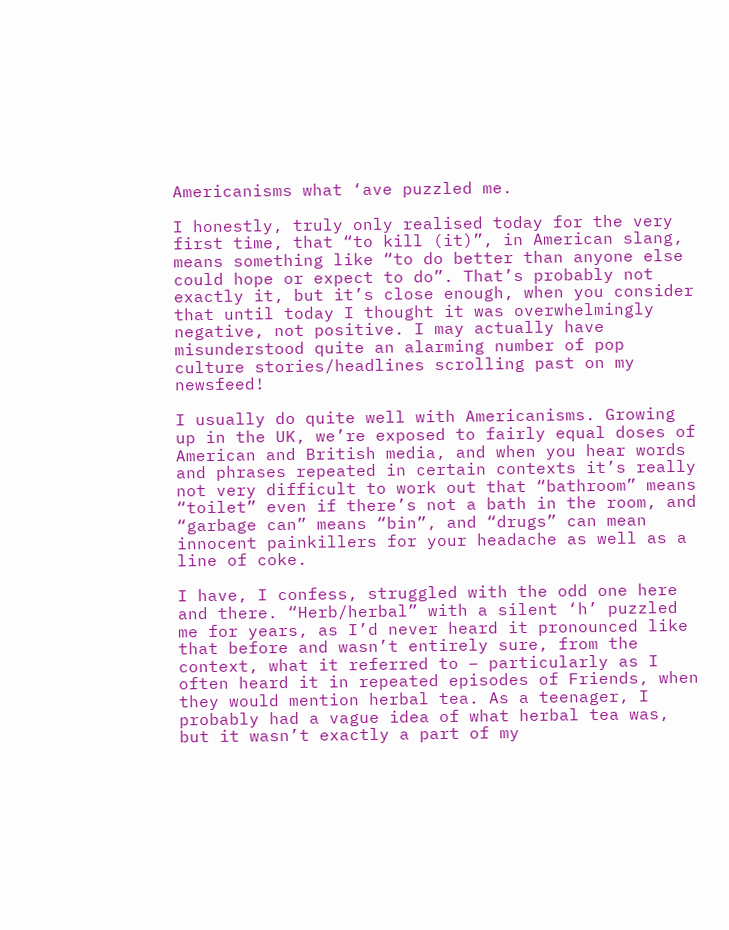Americanisms what ‘ave puzzled me.

I honestly, truly only realised today for the very first time, that “to kill (it)”, in American slang, means something like “to do better than anyone else could hope or expect to do”. That’s probably not exactly it, but it’s close enough, when you consider that until today I thought it was overwhelmingly negative, not positive. I may actually have misunderstood quite an alarming number of pop culture stories/headlines scrolling past on my newsfeed!

I usually do quite well with Americanisms. Growing up in the UK, we’re exposed to fairly equal doses of American and British media, and when you hear words and phrases repeated in certain contexts it’s really not very difficult to work out that “bathroom” means “toilet” even if there’s not a bath in the room, and “garbage can” means “bin”, and “drugs” can mean innocent painkillers for your headache as well as a line of coke.

I have, I confess, struggled with the odd one here and there. “Herb/herbal” with a silent ‘h’ puzzled me for years, as I’d never heard it pronounced like that before and wasn’t entirely sure, from the context, what it referred to – particularly as I often heard it in repeated episodes of Friends, when they would mention herbal tea. As a teenager, I probably had a vague idea of what herbal tea was, but it wasn’t exactly a part of my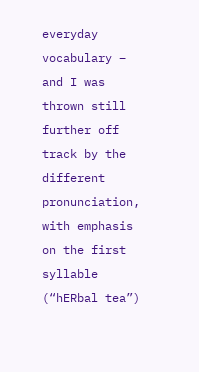everyday vocabulary – and I was thrown still further off track by the different pronunciation, with emphasis on the first syllable (“hERbal tea”)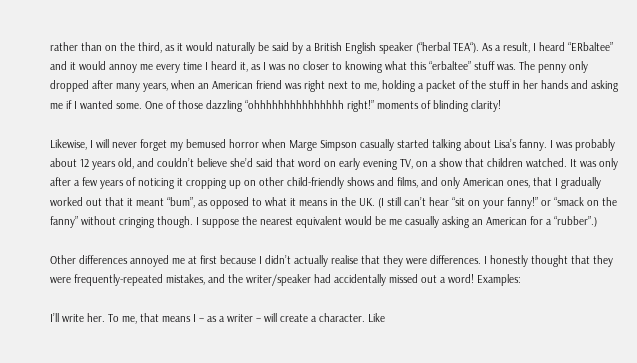rather than on the third, as it would naturally be said by a British English speaker (“herbal TEA“). As a result, I heard “ERbaltee” and it would annoy me every time I heard it, as I was no closer to knowing what this “erbaltee” stuff was. The penny only dropped after many years, when an American friend was right next to me, holding a packet of the stuff in her hands and asking me if I wanted some. One of those dazzling “ohhhhhhhhhhhhhhh right!” moments of blinding clarity!

Likewise, I will never forget my bemused horror when Marge Simpson casually started talking about Lisa’s fanny. I was probably about 12 years old, and couldn’t believe she’d said that word on early evening TV, on a show that children watched. It was only after a few years of noticing it cropping up on other child-friendly shows and films, and only American ones, that I gradually worked out that it meant “bum”, as opposed to what it means in the UK. (I still can’t hear “sit on your fanny!” or “smack on the fanny” without cringing though. I suppose the nearest equivalent would be me casually asking an American for a “rubber”.)

Other differences annoyed me at first because I didn’t actually realise that they were differences. I honestly thought that they were frequently-repeated mistakes, and the writer/speaker had accidentally missed out a word! Examples:

I’ll write her. To me, that means I – as a writer – will create a character. Like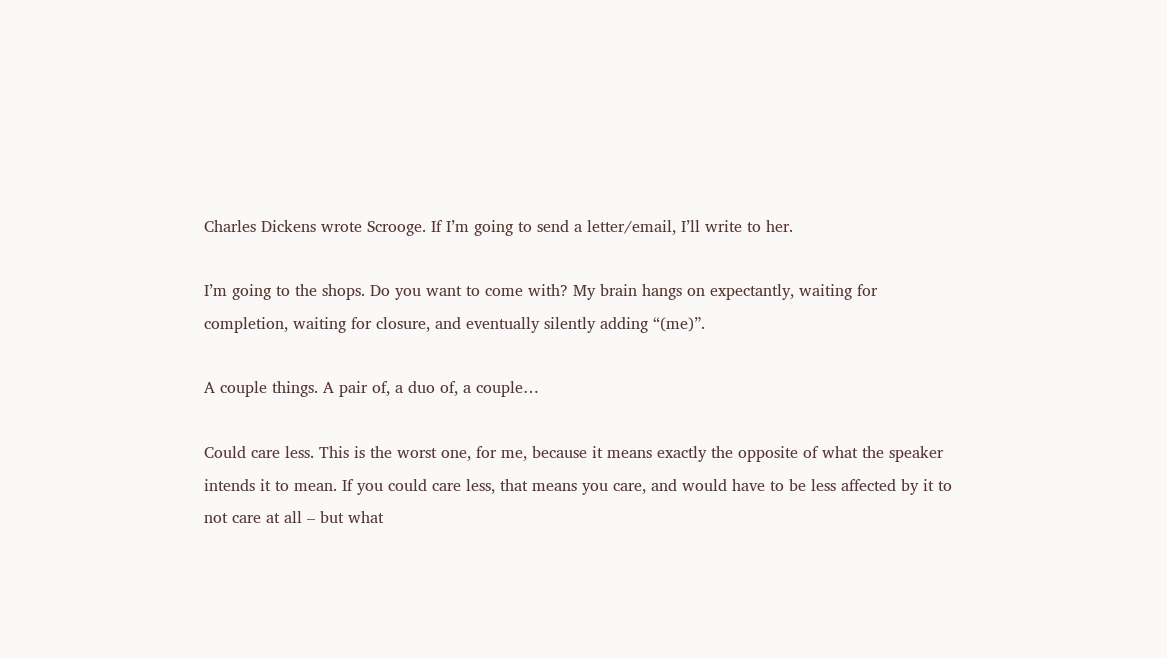Charles Dickens wrote Scrooge. If I’m going to send a letter/email, I’ll write to her.

I’m going to the shops. Do you want to come with? My brain hangs on expectantly, waiting for completion, waiting for closure, and eventually silently adding “(me)”.

A couple things. A pair of, a duo of, a couple…

Could care less. This is the worst one, for me, because it means exactly the opposite of what the speaker intends it to mean. If you could care less, that means you care, and would have to be less affected by it to not care at all – but what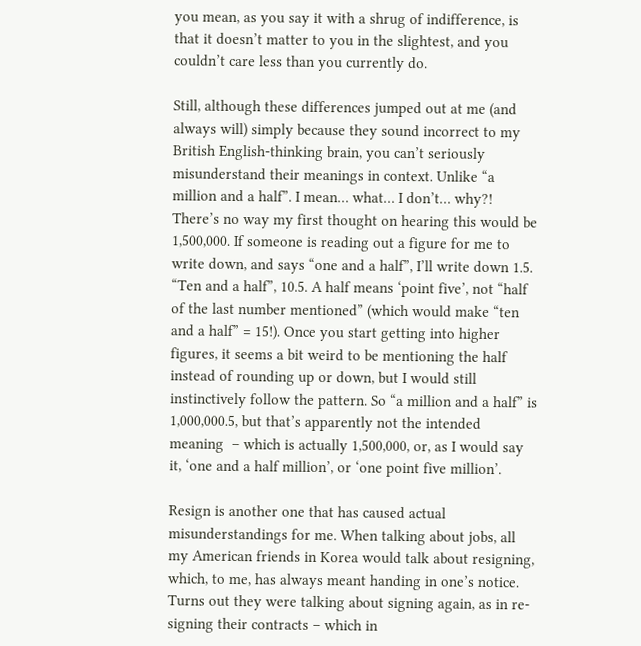you mean, as you say it with a shrug of indifference, is that it doesn’t matter to you in the slightest, and you couldn’t care less than you currently do.

Still, although these differences jumped out at me (and always will) simply because they sound incorrect to my British English-thinking brain, you can’t seriously misunderstand their meanings in context. Unlike “a million and a half”. I mean… what… I don’t… why?! There’s no way my first thought on hearing this would be 1,500,000. If someone is reading out a figure for me to write down, and says “one and a half”, I’ll write down 1.5. “Ten and a half”, 10.5. A half means ‘point five’, not “half of the last number mentioned” (which would make “ten and a half” = 15!). Once you start getting into higher figures, it seems a bit weird to be mentioning the half instead of rounding up or down, but I would still instinctively follow the pattern. So “a million and a half” is 1,000,000.5, but that’s apparently not the intended meaning  – which is actually 1,500,000, or, as I would say it, ‘one and a half million’, or ‘one point five million’.

Resign is another one that has caused actual misunderstandings for me. When talking about jobs, all my American friends in Korea would talk about resigning, which, to me, has always meant handing in one’s notice. Turns out they were talking about signing again, as in re-signing their contracts – which in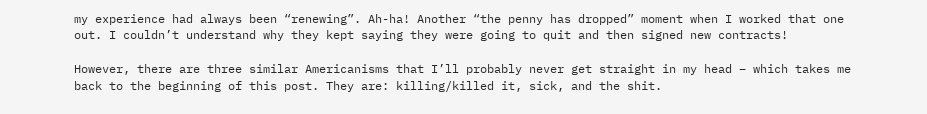my experience had always been “renewing”. Ah-ha! Another “the penny has dropped” moment when I worked that one out. I couldn’t understand why they kept saying they were going to quit and then signed new contracts!

However, there are three similar Americanisms that I’ll probably never get straight in my head – which takes me back to the beginning of this post. They are: killing/killed it, sick, and the shit.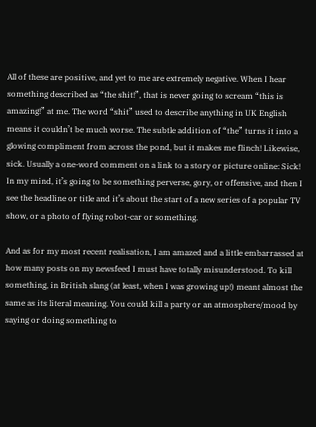All of these are positive, and yet to me are extremely negative. When I hear something described as “the shit!”, that is never going to scream “this is amazing!” at me. The word “shit” used to describe anything in UK English means it couldn’t be much worse. The subtle addition of “the” turns it into a glowing compliment from across the pond, but it makes me flinch! Likewise, sick. Usually a one-word comment on a link to a story or picture online: Sick! In my mind, it’s going to be something perverse, gory, or offensive, and then I see the headline or title and it’s about the start of a new series of a popular TV show, or a photo of flying robot-car or something.

And as for my most recent realisation, I am amazed and a little embarrassed at how many posts on my newsfeed I must have totally misunderstood. To kill something, in British slang (at least, when I was growing up!) meant almost the same as its literal meaning. You could kill a party or an atmosphere/mood by saying or doing something to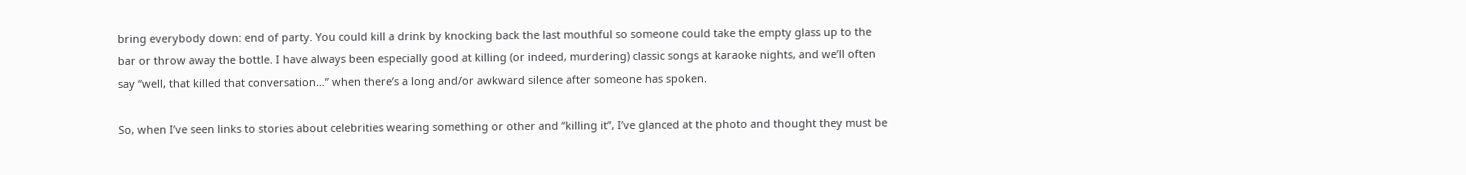bring everybody down: end of party. You could kill a drink by knocking back the last mouthful so someone could take the empty glass up to the bar or throw away the bottle. I have always been especially good at killing (or indeed, murdering) classic songs at karaoke nights, and we’ll often say “well, that killed that conversation…” when there’s a long and/or awkward silence after someone has spoken.

So, when I’ve seen links to stories about celebrities wearing something or other and “killing it”, I’ve glanced at the photo and thought they must be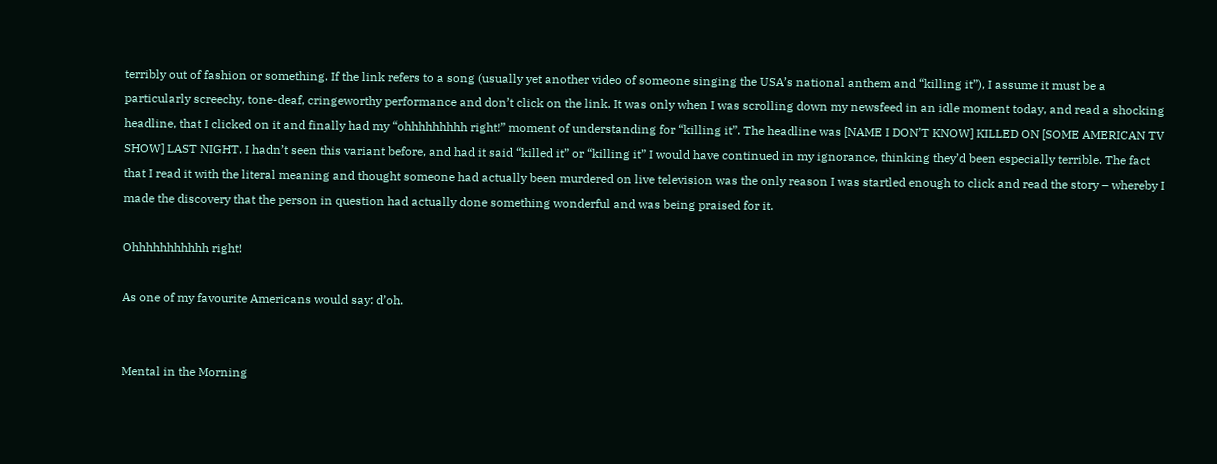terribly out of fashion or something. If the link refers to a song (usually yet another video of someone singing the USA’s national anthem and “killing it”), I assume it must be a particularly screechy, tone-deaf, cringeworthy performance and don’t click on the link. It was only when I was scrolling down my newsfeed in an idle moment today, and read a shocking headline, that I clicked on it and finally had my “ohhhhhhhhh right!” moment of understanding for “killing it”. The headline was [NAME I DON’T KNOW] KILLED ON [SOME AMERICAN TV SHOW] LAST NIGHT. I hadn’t seen this variant before, and had it said “killed it” or “killing it” I would have continued in my ignorance, thinking they’d been especially terrible. The fact that I read it with the literal meaning and thought someone had actually been murdered on live television was the only reason I was startled enough to click and read the story – whereby I made the discovery that the person in question had actually done something wonderful and was being praised for it.

Ohhhhhhhhhhh right!

As one of my favourite Americans would say: d’oh.


Mental in the Morning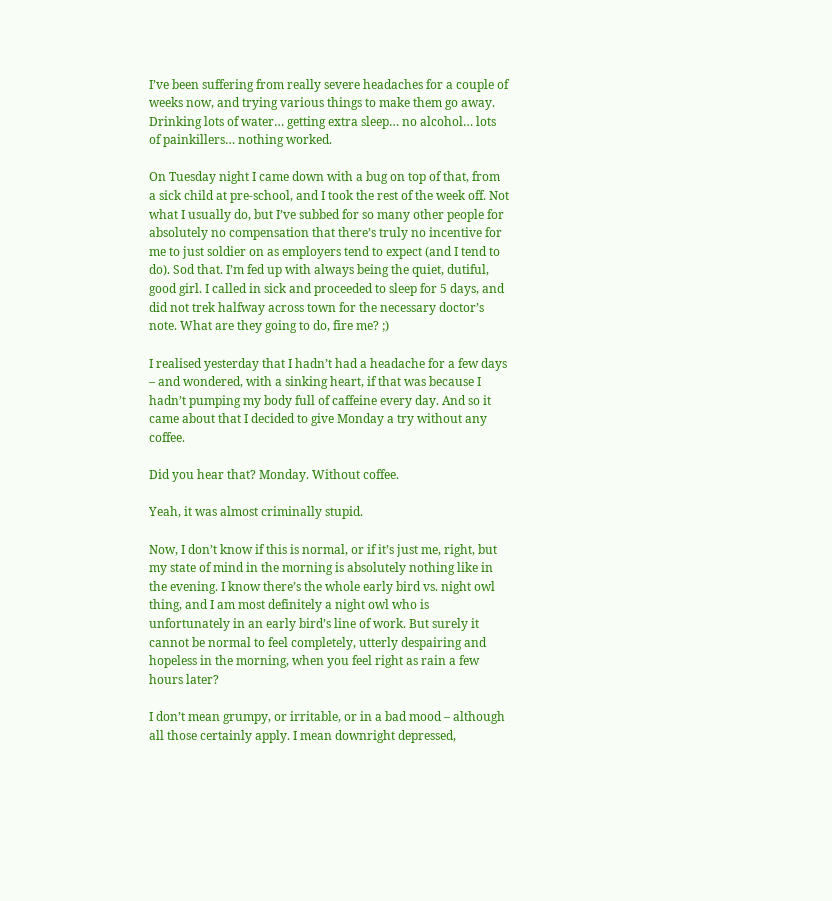I’ve been suffering from really severe headaches for a couple of weeks now, and trying various things to make them go away. Drinking lots of water… getting extra sleep… no alcohol… lots of painkillers… nothing worked.

On Tuesday night I came down with a bug on top of that, from a sick child at pre-school, and I took the rest of the week off. Not what I usually do, but I’ve subbed for so many other people for absolutely no compensation that there’s truly no incentive for me to just soldier on as employers tend to expect (and I tend to do). Sod that. I’m fed up with always being the quiet, dutiful, good girl. I called in sick and proceeded to sleep for 5 days, and did not trek halfway across town for the necessary doctor’s note. What are they going to do, fire me? ;)

I realised yesterday that I hadn’t had a headache for a few days – and wondered, with a sinking heart, if that was because I hadn’t pumping my body full of caffeine every day. And so it came about that I decided to give Monday a try without any coffee.

Did you hear that? Monday. Without coffee.

Yeah, it was almost criminally stupid.

Now, I don’t know if this is normal, or if it’s just me, right, but my state of mind in the morning is absolutely nothing like in the evening. I know there’s the whole early bird vs. night owl thing, and I am most definitely a night owl who is unfortunately in an early bird’s line of work. But surely it cannot be normal to feel completely, utterly despairing and hopeless in the morning, when you feel right as rain a few hours later?

I don’t mean grumpy, or irritable, or in a bad mood – although all those certainly apply. I mean downright depressed,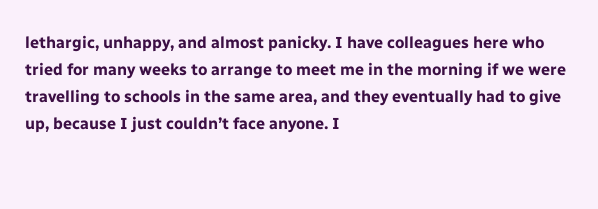lethargic, unhappy, and almost panicky. I have colleagues here who tried for many weeks to arrange to meet me in the morning if we were travelling to schools in the same area, and they eventually had to give up, because I just couldn’t face anyone. I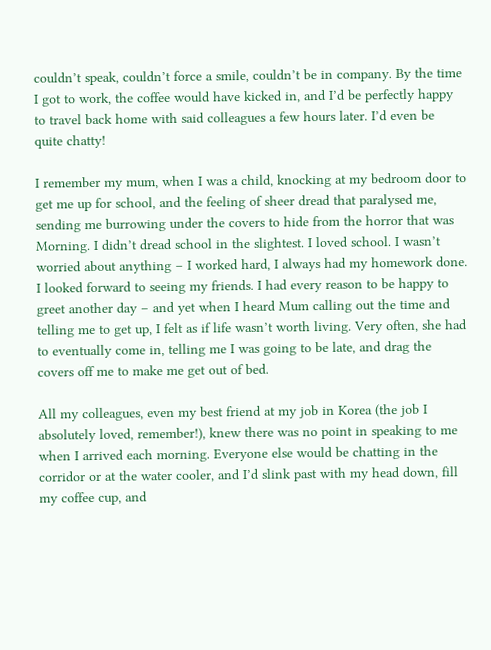couldn’t speak, couldn’t force a smile, couldn’t be in company. By the time I got to work, the coffee would have kicked in, and I’d be perfectly happy to travel back home with said colleagues a few hours later. I’d even be quite chatty!

I remember my mum, when I was a child, knocking at my bedroom door to get me up for school, and the feeling of sheer dread that paralysed me, sending me burrowing under the covers to hide from the horror that was Morning. I didn’t dread school in the slightest. I loved school. I wasn’t worried about anything – I worked hard, I always had my homework done. I looked forward to seeing my friends. I had every reason to be happy to greet another day – and yet when I heard Mum calling out the time and telling me to get up, I felt as if life wasn’t worth living. Very often, she had to eventually come in, telling me I was going to be late, and drag the covers off me to make me get out of bed.

All my colleagues, even my best friend at my job in Korea (the job I absolutely loved, remember!), knew there was no point in speaking to me when I arrived each morning. Everyone else would be chatting in the corridor or at the water cooler, and I’d slink past with my head down, fill my coffee cup, and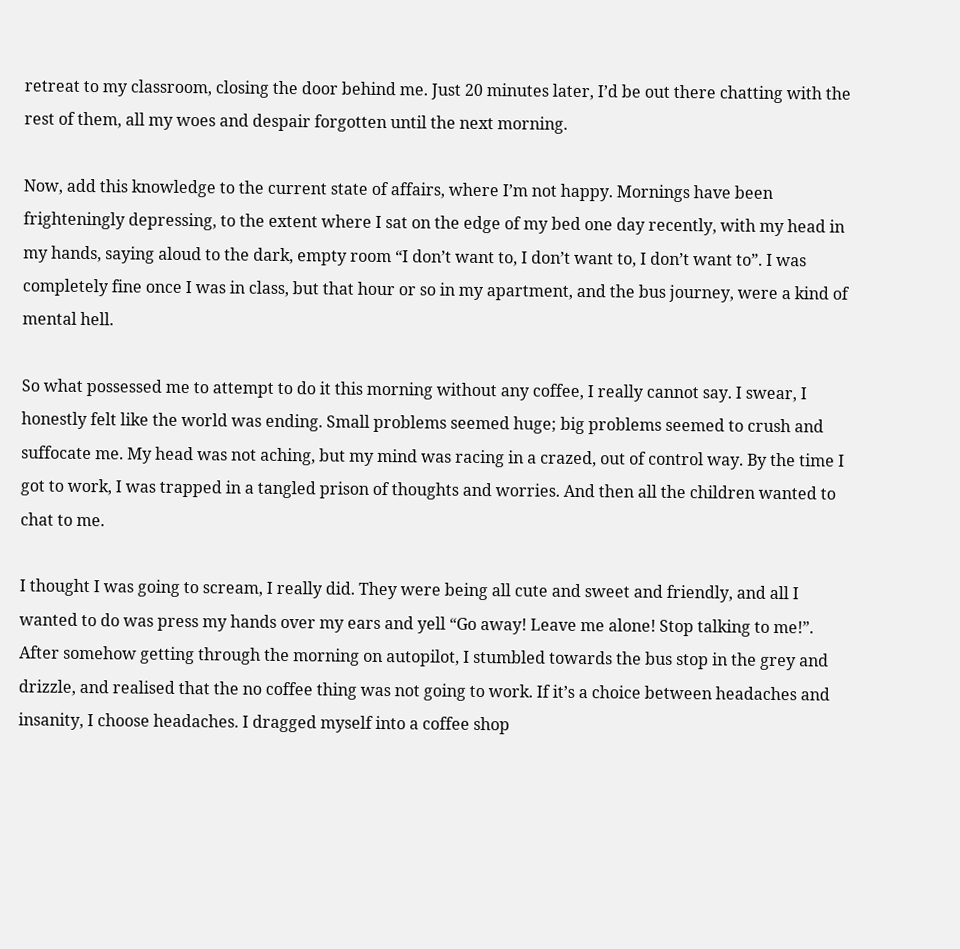retreat to my classroom, closing the door behind me. Just 20 minutes later, I’d be out there chatting with the rest of them, all my woes and despair forgotten until the next morning.

Now, add this knowledge to the current state of affairs, where I’m not happy. Mornings have been frighteningly depressing, to the extent where I sat on the edge of my bed one day recently, with my head in my hands, saying aloud to the dark, empty room “I don’t want to, I don’t want to, I don’t want to”. I was completely fine once I was in class, but that hour or so in my apartment, and the bus journey, were a kind of mental hell.

So what possessed me to attempt to do it this morning without any coffee, I really cannot say. I swear, I honestly felt like the world was ending. Small problems seemed huge; big problems seemed to crush and suffocate me. My head was not aching, but my mind was racing in a crazed, out of control way. By the time I got to work, I was trapped in a tangled prison of thoughts and worries. And then all the children wanted to chat to me.

I thought I was going to scream, I really did. They were being all cute and sweet and friendly, and all I wanted to do was press my hands over my ears and yell “Go away! Leave me alone! Stop talking to me!”. After somehow getting through the morning on autopilot, I stumbled towards the bus stop in the grey and drizzle, and realised that the no coffee thing was not going to work. If it’s a choice between headaches and insanity, I choose headaches. I dragged myself into a coffee shop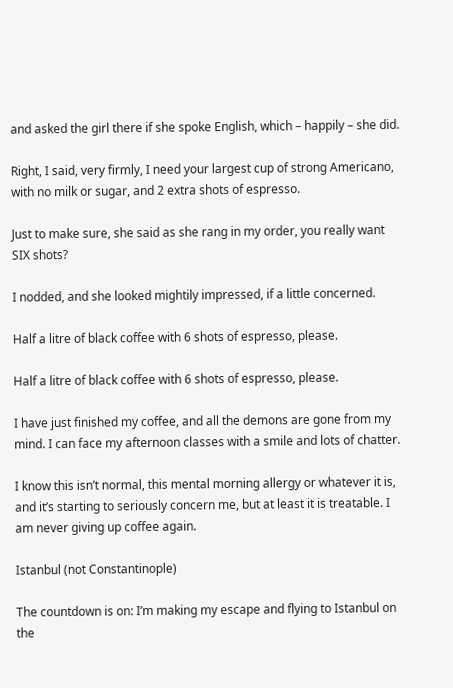and asked the girl there if she spoke English, which – happily – she did.

Right, I said, very firmly, I need your largest cup of strong Americano, with no milk or sugar, and 2 extra shots of espresso.

Just to make sure, she said as she rang in my order, you really want SIX shots?

I nodded, and she looked mightily impressed, if a little concerned.

Half a litre of black coffee with 6 shots of espresso, please.

Half a litre of black coffee with 6 shots of espresso, please.

I have just finished my coffee, and all the demons are gone from my mind. I can face my afternoon classes with a smile and lots of chatter.

I know this isn’t normal, this mental morning allergy or whatever it is, and it’s starting to seriously concern me, but at least it is treatable. I am never giving up coffee again.

Istanbul (not Constantinople)

The countdown is on: I’m making my escape and flying to Istanbul on the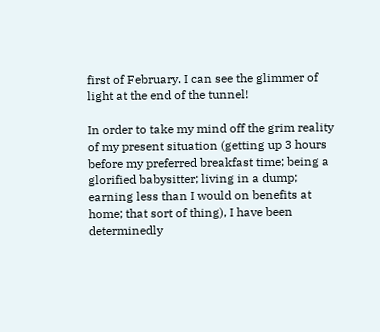first of February. I can see the glimmer of light at the end of the tunnel!

In order to take my mind off the grim reality of my present situation (getting up 3 hours before my preferred breakfast time; being a glorified babysitter; living in a dump; earning less than I would on benefits at home; that sort of thing), I have been determinedly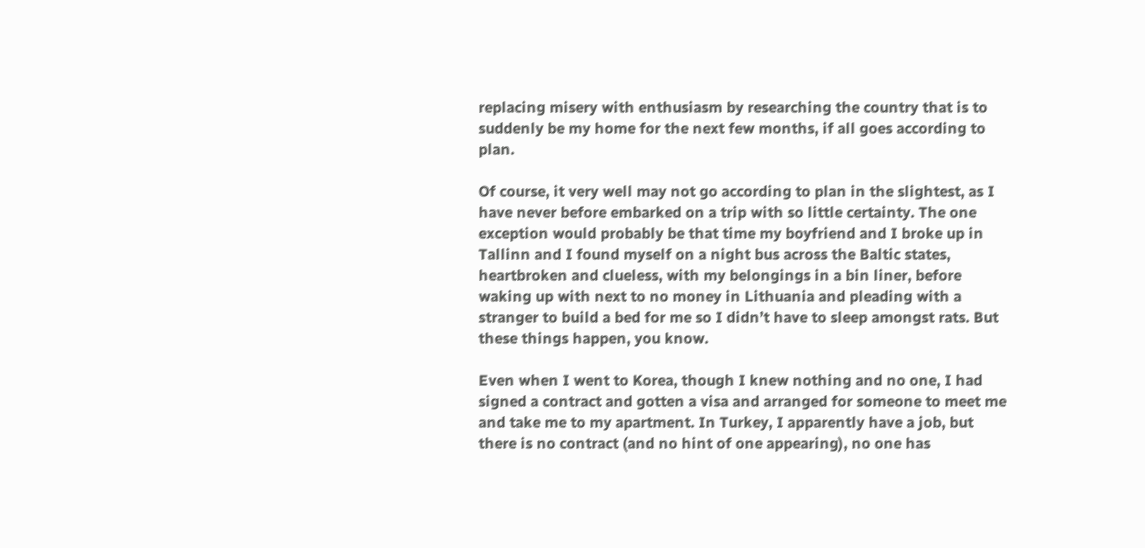replacing misery with enthusiasm by researching the country that is to suddenly be my home for the next few months, if all goes according to plan.

Of course, it very well may not go according to plan in the slightest, as I have never before embarked on a trip with so little certainty. The one exception would probably be that time my boyfriend and I broke up in Tallinn and I found myself on a night bus across the Baltic states, heartbroken and clueless, with my belongings in a bin liner, before waking up with next to no money in Lithuania and pleading with a stranger to build a bed for me so I didn’t have to sleep amongst rats. But these things happen, you know.

Even when I went to Korea, though I knew nothing and no one, I had signed a contract and gotten a visa and arranged for someone to meet me and take me to my apartment. In Turkey, I apparently have a job, but there is no contract (and no hint of one appearing), no one has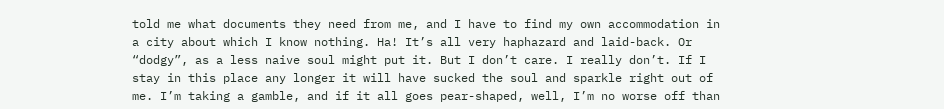told me what documents they need from me, and I have to find my own accommodation in a city about which I know nothing. Ha! It’s all very haphazard and laid-back. Or “dodgy”, as a less naive soul might put it. But I don’t care. I really don’t. If I stay in this place any longer it will have sucked the soul and sparkle right out of me. I’m taking a gamble, and if it all goes pear-shaped, well, I’m no worse off than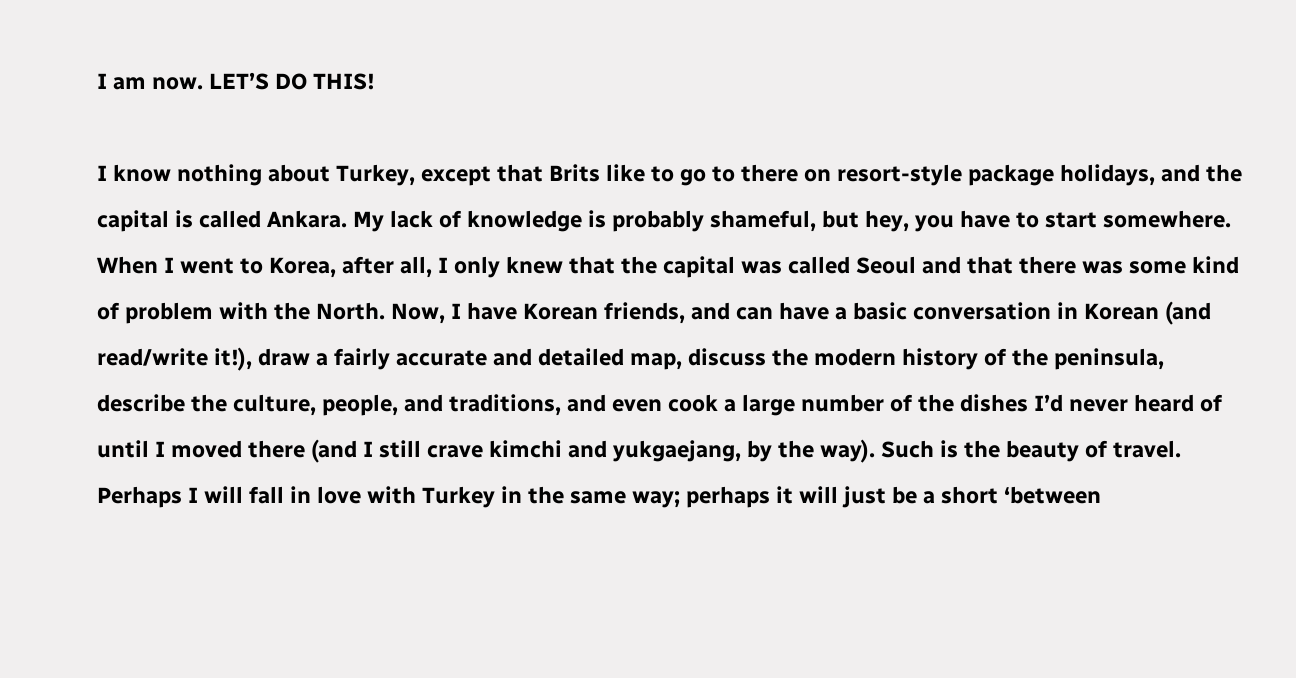I am now. LET’S DO THIS!

I know nothing about Turkey, except that Brits like to go to there on resort-style package holidays, and the capital is called Ankara. My lack of knowledge is probably shameful, but hey, you have to start somewhere. When I went to Korea, after all, I only knew that the capital was called Seoul and that there was some kind of problem with the North. Now, I have Korean friends, and can have a basic conversation in Korean (and read/write it!), draw a fairly accurate and detailed map, discuss the modern history of the peninsula, describe the culture, people, and traditions, and even cook a large number of the dishes I’d never heard of until I moved there (and I still crave kimchi and yukgaejang, by the way). Such is the beauty of travel. Perhaps I will fall in love with Turkey in the same way; perhaps it will just be a short ‘between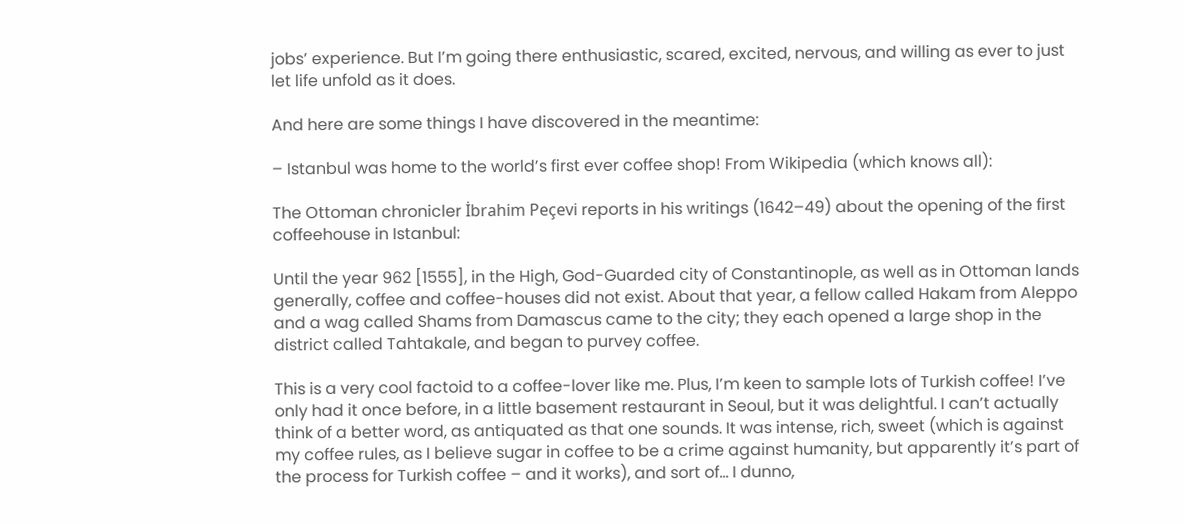jobs’ experience. But I’m going there enthusiastic, scared, excited, nervous, and willing as ever to just let life unfold as it does.

And here are some things I have discovered in the meantime:

– Istanbul was home to the world’s first ever coffee shop! From Wikipedia (which knows all):

The Ottoman chronicler İbrahim Peçevi reports in his writings (1642–49) about the opening of the first coffeehouse in Istanbul:

Until the year 962 [1555], in the High, God-Guarded city of Constantinople, as well as in Ottoman lands generally, coffee and coffee-houses did not exist. About that year, a fellow called Hakam from Aleppo and a wag called Shams from Damascus came to the city; they each opened a large shop in the district called Tahtakale, and began to purvey coffee.

This is a very cool factoid to a coffee-lover like me. Plus, I’m keen to sample lots of Turkish coffee! I’ve only had it once before, in a little basement restaurant in Seoul, but it was delightful. I can’t actually think of a better word, as antiquated as that one sounds. It was intense, rich, sweet (which is against my coffee rules, as I believe sugar in coffee to be a crime against humanity, but apparently it’s part of the process for Turkish coffee – and it works), and sort of… I dunno,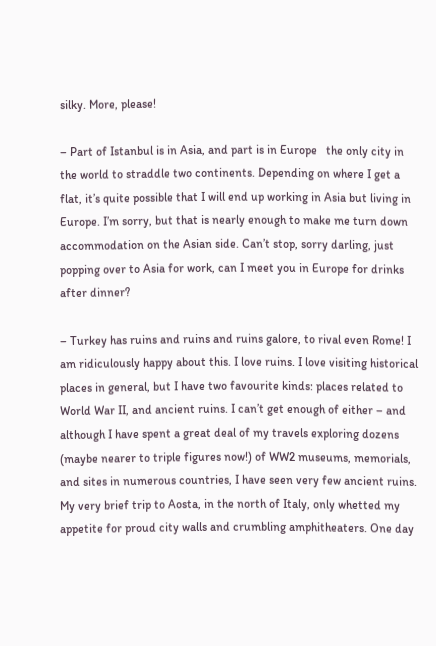silky. More, please!

– Part of Istanbul is in Asia, and part is in Europe   the only city in the world to straddle two continents. Depending on where I get a flat, it’s quite possible that I will end up working in Asia but living in Europe. I’m sorry, but that is nearly enough to make me turn down accommodation on the Asian side. Can’t stop, sorry darling, just popping over to Asia for work, can I meet you in Europe for drinks after dinner?

– Turkey has ruins and ruins and ruins galore, to rival even Rome! I am ridiculously happy about this. I love ruins. I love visiting historical places in general, but I have two favourite kinds: places related to World War II, and ancient ruins. I can’t get enough of either – and although I have spent a great deal of my travels exploring dozens (maybe nearer to triple figures now!) of WW2 museums, memorials, and sites in numerous countries, I have seen very few ancient ruins. My very brief trip to Aosta, in the north of Italy, only whetted my appetite for proud city walls and crumbling amphitheaters. One day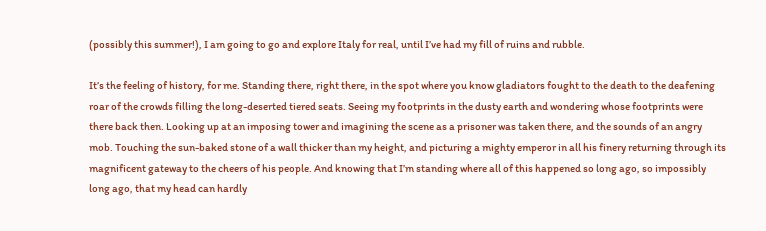(possibly this summer!), I am going to go and explore Italy for real, until I’ve had my fill of ruins and rubble.

It’s the feeling of history, for me. Standing there, right there, in the spot where you know gladiators fought to the death to the deafening roar of the crowds filling the long-deserted tiered seats. Seeing my footprints in the dusty earth and wondering whose footprints were there back then. Looking up at an imposing tower and imagining the scene as a prisoner was taken there, and the sounds of an angry mob. Touching the sun-baked stone of a wall thicker than my height, and picturing a mighty emperor in all his finery returning through its magnificent gateway to the cheers of his people. And knowing that I’m standing where all of this happened so long ago, so impossibly long ago, that my head can hardly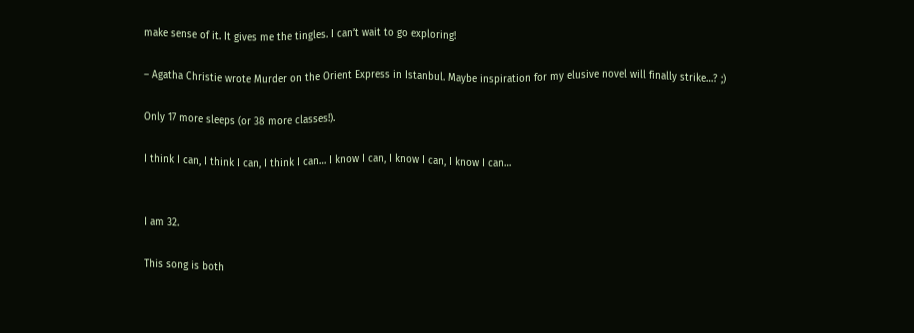make sense of it. It gives me the tingles. I can’t wait to go exploring!

– Agatha Christie wrote Murder on the Orient Express in Istanbul. Maybe inspiration for my elusive novel will finally strike…? ;)

Only 17 more sleeps (or 38 more classes!).

I think I can, I think I can, I think I can… I know I can, I know I can, I know I can…


I am 32.

This song is both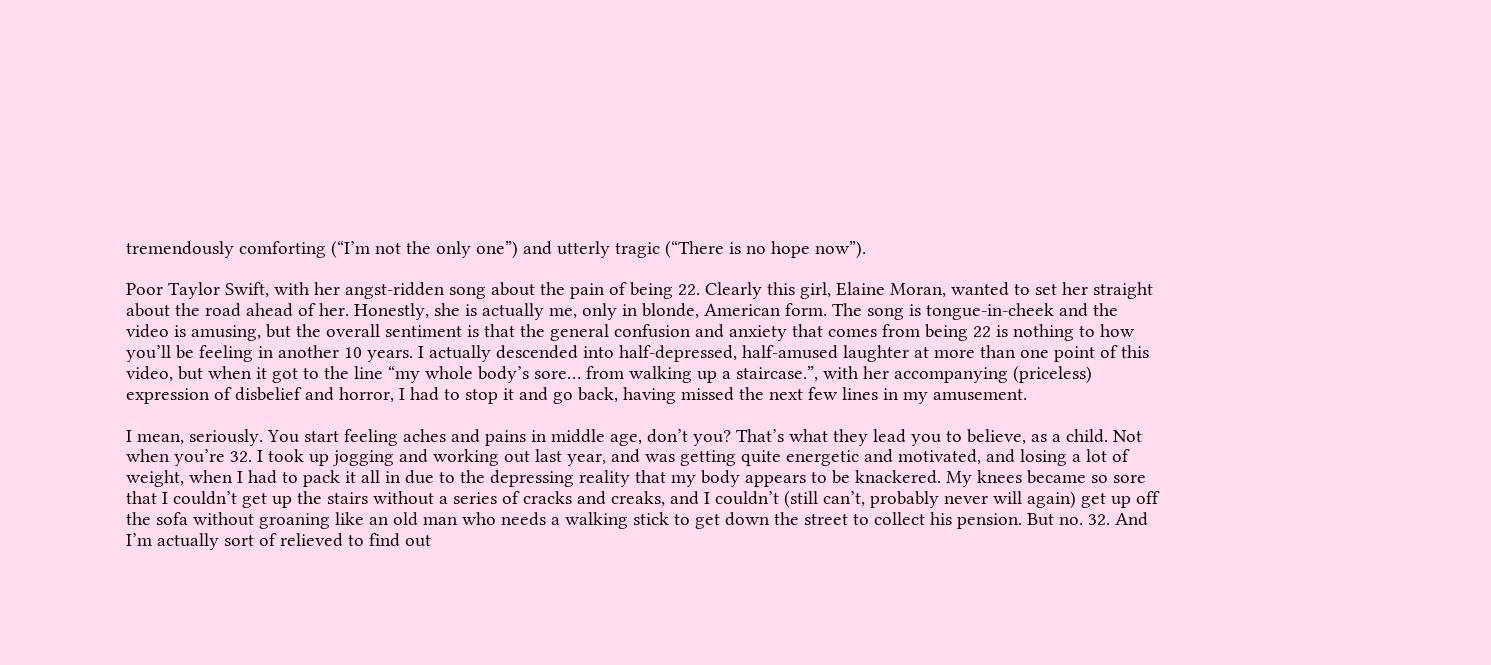tremendously comforting (“I’m not the only one”) and utterly tragic (“There is no hope now”).

Poor Taylor Swift, with her angst-ridden song about the pain of being 22. Clearly this girl, Elaine Moran, wanted to set her straight about the road ahead of her. Honestly, she is actually me, only in blonde, American form. The song is tongue-in-cheek and the video is amusing, but the overall sentiment is that the general confusion and anxiety that comes from being 22 is nothing to how you’ll be feeling in another 10 years. I actually descended into half-depressed, half-amused laughter at more than one point of this video, but when it got to the line “my whole body’s sore… from walking up a staircase.”, with her accompanying (priceless) expression of disbelief and horror, I had to stop it and go back, having missed the next few lines in my amusement.

I mean, seriously. You start feeling aches and pains in middle age, don’t you? That’s what they lead you to believe, as a child. Not when you’re 32. I took up jogging and working out last year, and was getting quite energetic and motivated, and losing a lot of weight, when I had to pack it all in due to the depressing reality that my body appears to be knackered. My knees became so sore that I couldn’t get up the stairs without a series of cracks and creaks, and I couldn’t (still can’t, probably never will again) get up off the sofa without groaning like an old man who needs a walking stick to get down the street to collect his pension. But no. 32. And I’m actually sort of relieved to find out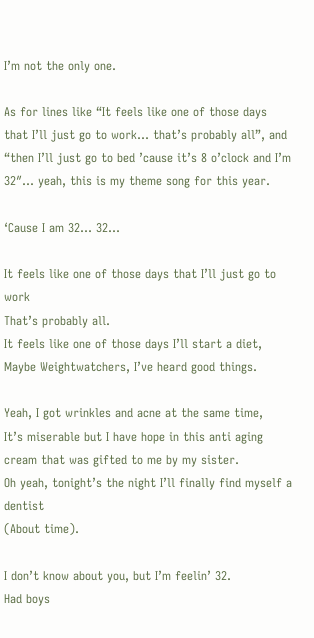I’m not the only one.

As for lines like “It feels like one of those days that I’ll just go to work… that’s probably all”, and “then I’ll just go to bed ’cause it’s 8 o’clock and I’m 32″… yeah, this is my theme song for this year.

‘Cause I am 32… 32…

It feels like one of those days that I’ll just go to work
That’s probably all.
It feels like one of those days I’ll start a diet,
Maybe Weightwatchers, I’ve heard good things.

Yeah, I got wrinkles and acne at the same time,
It’s miserable but I have hope in this anti aging cream that was gifted to me by my sister.
Oh yeah, tonight’s the night I’ll finally find myself a dentist
(About time).

I don’t know about you, but I’m feelin’ 32.
Had boys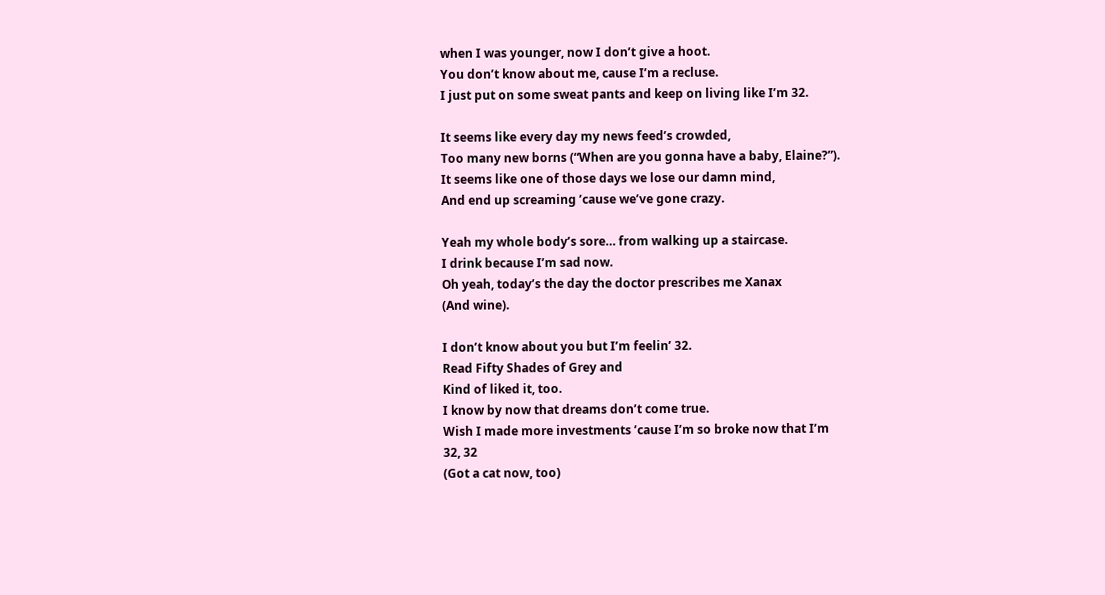when I was younger, now I don’t give a hoot.
You don’t know about me, cause I’m a recluse.
I just put on some sweat pants and keep on living like I’m 32.

It seems like every day my news feed’s crowded,
Too many new borns (“When are you gonna have a baby, Elaine?”).
It seems like one of those days we lose our damn mind,
And end up screaming ’cause we’ve gone crazy.

Yeah my whole body’s sore… from walking up a staircase.
I drink because I’m sad now.
Oh yeah, today’s the day the doctor prescribes me Xanax
(And wine).

I don’t know about you but I’m feelin’ 32.
Read Fifty Shades of Grey and
Kind of liked it, too.
I know by now that dreams don’t come true.
Wish I made more investments ’cause I’m so broke now that I’m
32, 32
(Got a cat now, too)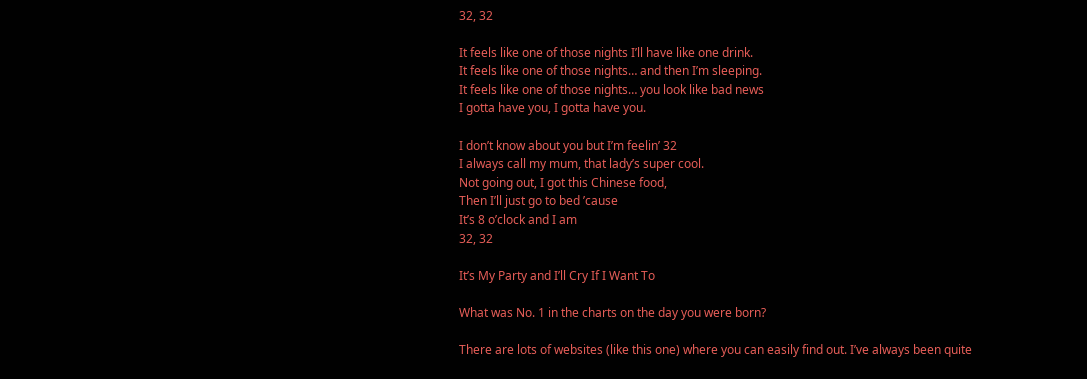32, 32

It feels like one of those nights I’ll have like one drink.
It feels like one of those nights… and then I’m sleeping.
It feels like one of those nights… you look like bad news
I gotta have you, I gotta have you.

I don’t know about you but I’m feelin’ 32
I always call my mum, that lady’s super cool.
Not going out, I got this Chinese food,
Then I’ll just go to bed ’cause
It’s 8 o’clock and I am
32, 32

It’s My Party and I’ll Cry If I Want To

What was No. 1 in the charts on the day you were born?

There are lots of websites (like this one) where you can easily find out. I’ve always been quite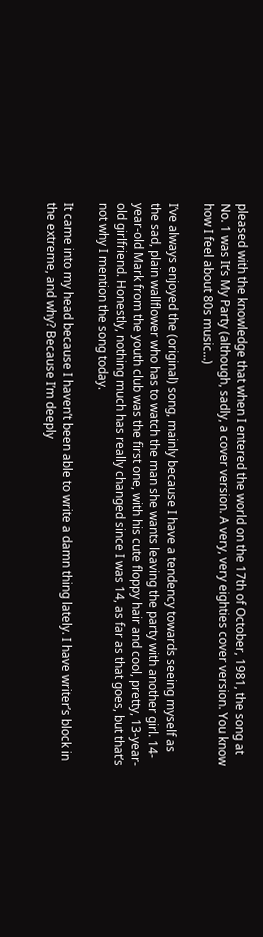pleased with the knowledge that when I entered the world on the 17th of October, 1981, the song at No. 1 was It’s My Party (although, sadly, a cover version. A very, very eighties cover version. You know how I feel about 80s music…)

I’ve always enjoyed the (original) song, mainly because I have a tendency towards seeing myself as the sad, plain wallflower who has to watch the man she wants leaving the party with another girl. 14-year-old Mark from the youth club was the first one, with his cute floppy hair and cool, pretty, 13-year-old girlfriend. Honestly, nothing much has really changed since I was 14, as far as that goes, but that’s not why I mention the song today.

It came into my head because I haven’t been able to write a damn thing lately. I have writer’s block in the extreme, and why? Because I’m deeply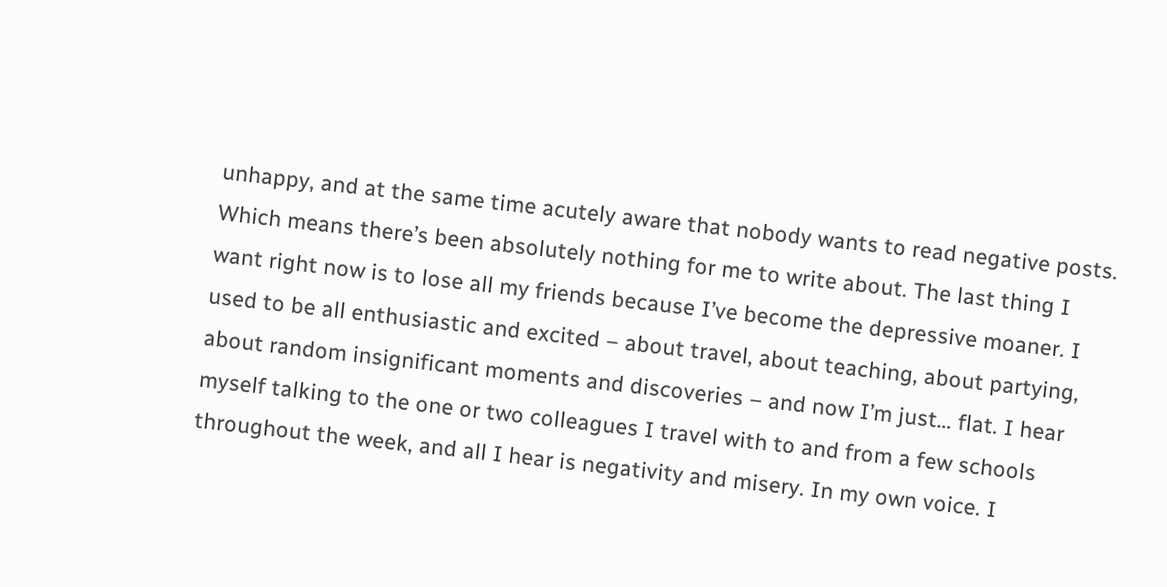unhappy, and at the same time acutely aware that nobody wants to read negative posts. Which means there’s been absolutely nothing for me to write about. The last thing I want right now is to lose all my friends because I’ve become the depressive moaner. I used to be all enthusiastic and excited – about travel, about teaching, about partying, about random insignificant moments and discoveries – and now I’m just… flat. I hear myself talking to the one or two colleagues I travel with to and from a few schools throughout the week, and all I hear is negativity and misery. In my own voice. I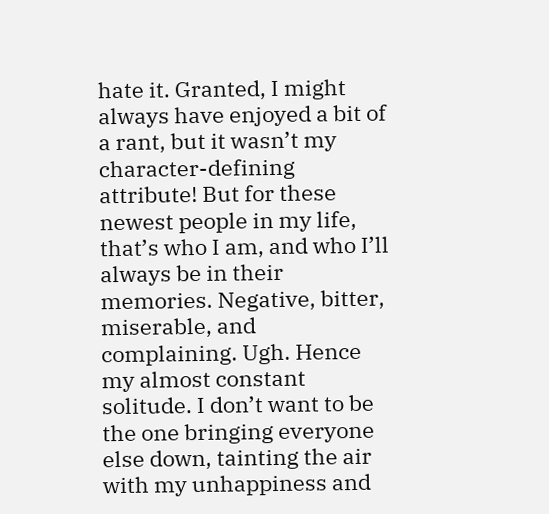hate it. Granted, I might always have enjoyed a bit of a rant, but it wasn’t my character-defining attribute! But for these newest people in my life, that’s who I am, and who I’ll always be in their memories. Negative, bitter, miserable, and complaining. Ugh. Hence my almost constant solitude. I don’t want to be the one bringing everyone else down, tainting the air with my unhappiness and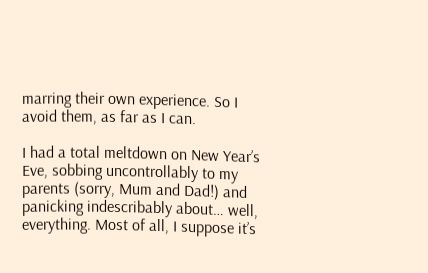marring their own experience. So I avoid them, as far as I can.

I had a total meltdown on New Year’s Eve, sobbing uncontrollably to my parents (sorry, Mum and Dad!) and panicking indescribably about… well, everything. Most of all, I suppose it’s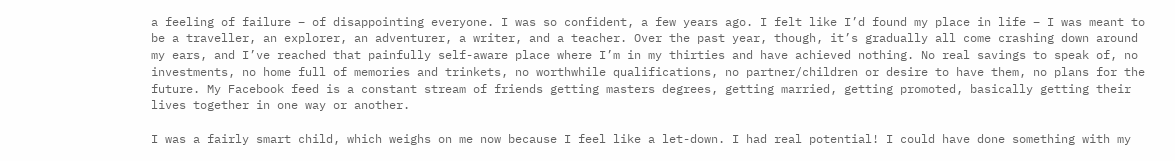a feeling of failure – of disappointing everyone. I was so confident, a few years ago. I felt like I’d found my place in life – I was meant to be a traveller, an explorer, an adventurer, a writer, and a teacher. Over the past year, though, it’s gradually all come crashing down around my ears, and I’ve reached that painfully self-aware place where I’m in my thirties and have achieved nothing. No real savings to speak of, no investments, no home full of memories and trinkets, no worthwhile qualifications, no partner/children or desire to have them, no plans for the future. My Facebook feed is a constant stream of friends getting masters degrees, getting married, getting promoted, basically getting their lives together in one way or another.

I was a fairly smart child, which weighs on me now because I feel like a let-down. I had real potential! I could have done something with my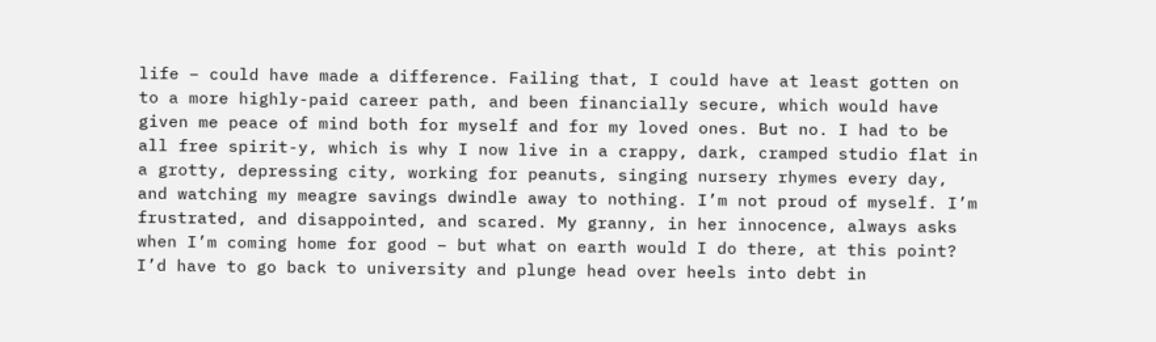life – could have made a difference. Failing that, I could have at least gotten on to a more highly-paid career path, and been financially secure, which would have given me peace of mind both for myself and for my loved ones. But no. I had to be all free spirit-y, which is why I now live in a crappy, dark, cramped studio flat in a grotty, depressing city, working for peanuts, singing nursery rhymes every day, and watching my meagre savings dwindle away to nothing. I’m not proud of myself. I’m frustrated, and disappointed, and scared. My granny, in her innocence, always asks when I’m coming home for good – but what on earth would I do there, at this point? I’d have to go back to university and plunge head over heels into debt in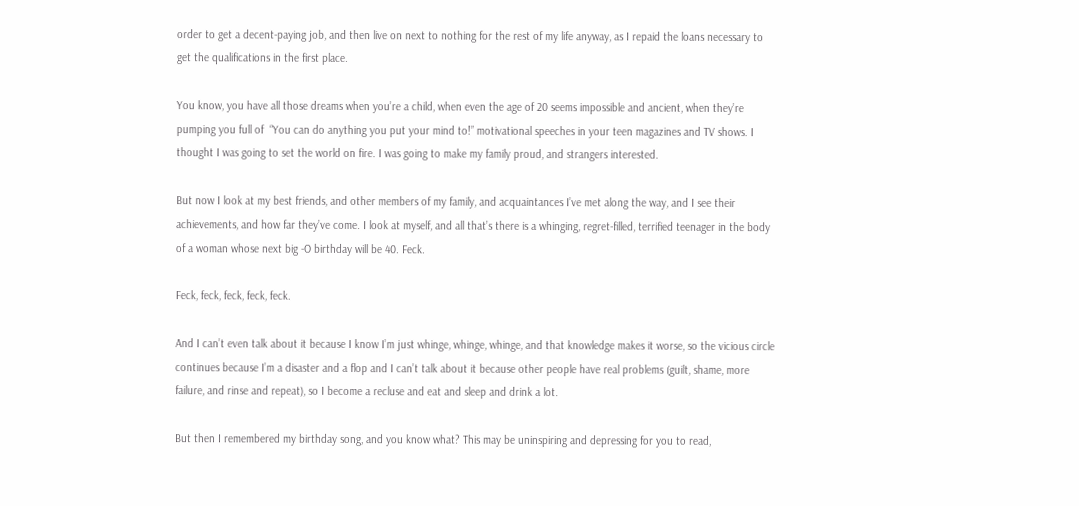order to get a decent-paying job, and then live on next to nothing for the rest of my life anyway, as I repaid the loans necessary to get the qualifications in the first place.

You know, you have all those dreams when you’re a child, when even the age of 20 seems impossible and ancient, when they’re pumping you full of  “You can do anything you put your mind to!” motivational speeches in your teen magazines and TV shows. I thought I was going to set the world on fire. I was going to make my family proud, and strangers interested.

But now I look at my best friends, and other members of my family, and acquaintances I’ve met along the way, and I see their achievements, and how far they’ve come. I look at myself, and all that’s there is a whinging, regret-filled, terrified teenager in the body of a woman whose next big -O birthday will be 40. Feck.

Feck, feck, feck, feck, feck.

And I can’t even talk about it because I know I’m just whinge, whinge, whinge, and that knowledge makes it worse, so the vicious circle continues because I’m a disaster and a flop and I can’t talk about it because other people have real problems (guilt, shame, more failure, and rinse and repeat), so I become a recluse and eat and sleep and drink a lot.

But then I remembered my birthday song, and you know what? This may be uninspiring and depressing for you to read,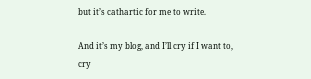but it’s cathartic for me to write.

And it’s my blog, and I’ll cry if I want to, cry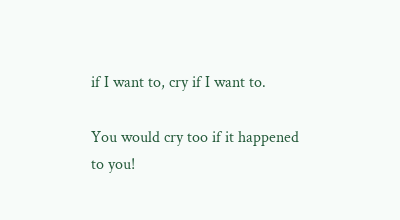if I want to, cry if I want to.

You would cry too if it happened to you!